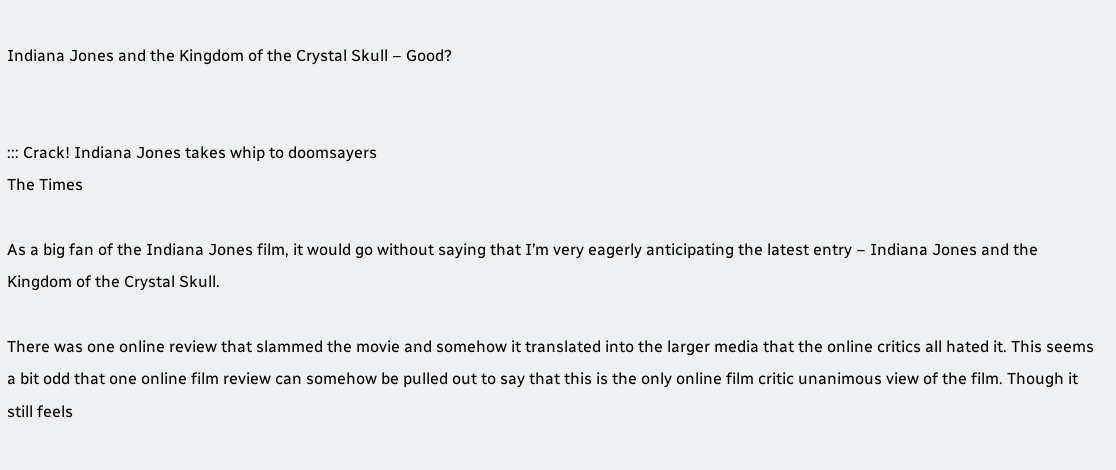Indiana Jones and the Kingdom of the Crystal Skull – Good?


::: Crack! Indiana Jones takes whip to doomsayers
The Times

As a big fan of the Indiana Jones film, it would go without saying that I’m very eagerly anticipating the latest entry – Indiana Jones and the Kingdom of the Crystal Skull.

There was one online review that slammed the movie and somehow it translated into the larger media that the online critics all hated it. This seems a bit odd that one online film review can somehow be pulled out to say that this is the only online film critic unanimous view of the film. Though it still feels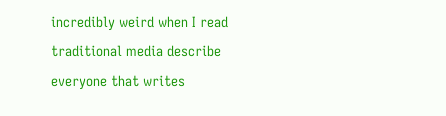incredibly weird when I read traditional media describe everyone that writes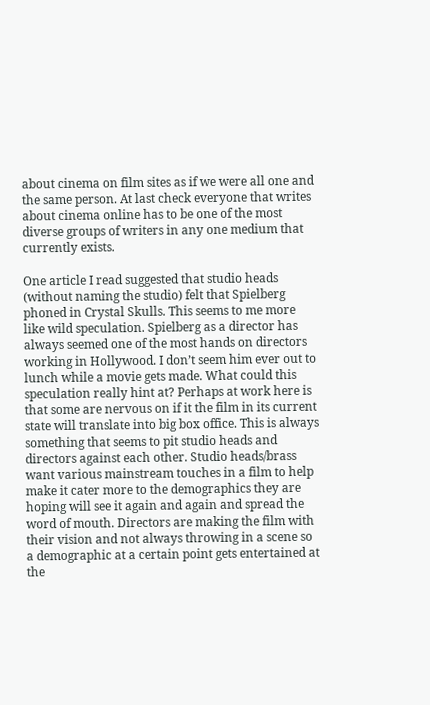about cinema on film sites as if we were all one and the same person. At last check everyone that writes about cinema online has to be one of the most diverse groups of writers in any one medium that currently exists.

One article I read suggested that studio heads (without naming the studio) felt that Spielberg phoned in Crystal Skulls. This seems to me more like wild speculation. Spielberg as a director has always seemed one of the most hands on directors working in Hollywood. I don’t seem him ever out to lunch while a movie gets made. What could this speculation really hint at? Perhaps at work here is that some are nervous on if it the film in its current state will translate into big box office. This is always something that seems to pit studio heads and directors against each other. Studio heads/brass want various mainstream touches in a film to help make it cater more to the demographics they are hoping will see it again and again and spread the word of mouth. Directors are making the film with their vision and not always throwing in a scene so a demographic at a certain point gets entertained at the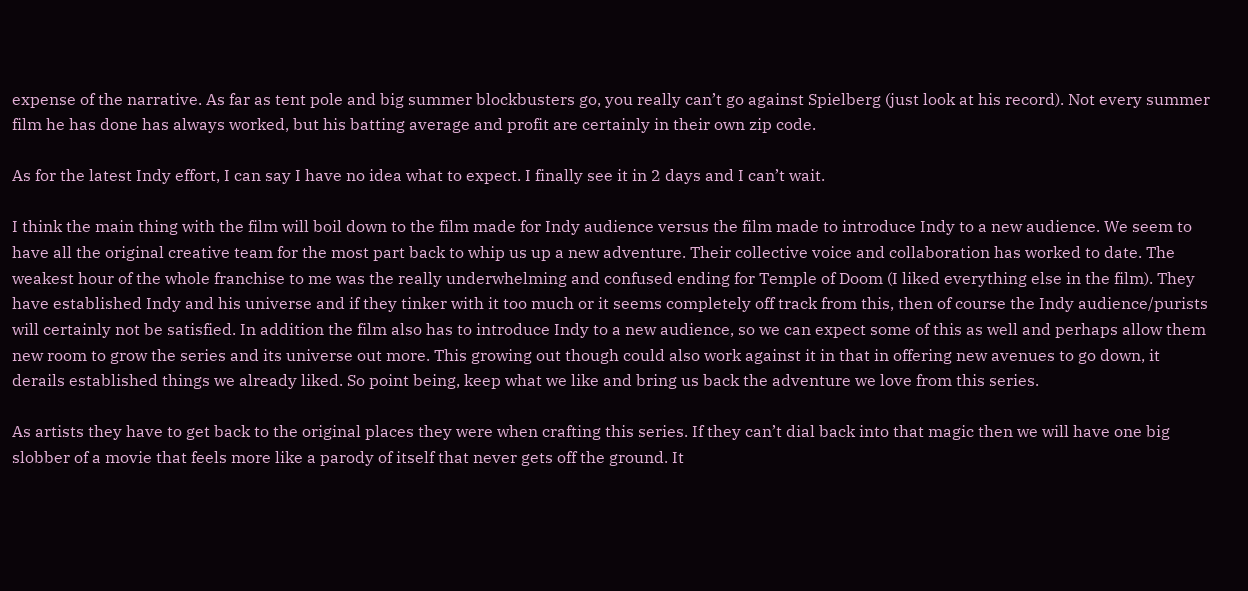expense of the narrative. As far as tent pole and big summer blockbusters go, you really can’t go against Spielberg (just look at his record). Not every summer film he has done has always worked, but his batting average and profit are certainly in their own zip code.

As for the latest Indy effort, I can say I have no idea what to expect. I finally see it in 2 days and I can’t wait.

I think the main thing with the film will boil down to the film made for Indy audience versus the film made to introduce Indy to a new audience. We seem to have all the original creative team for the most part back to whip us up a new adventure. Their collective voice and collaboration has worked to date. The weakest hour of the whole franchise to me was the really underwhelming and confused ending for Temple of Doom (I liked everything else in the film). They have established Indy and his universe and if they tinker with it too much or it seems completely off track from this, then of course the Indy audience/purists will certainly not be satisfied. In addition the film also has to introduce Indy to a new audience, so we can expect some of this as well and perhaps allow them new room to grow the series and its universe out more. This growing out though could also work against it in that in offering new avenues to go down, it derails established things we already liked. So point being, keep what we like and bring us back the adventure we love from this series.

As artists they have to get back to the original places they were when crafting this series. If they can’t dial back into that magic then we will have one big slobber of a movie that feels more like a parody of itself that never gets off the ground. It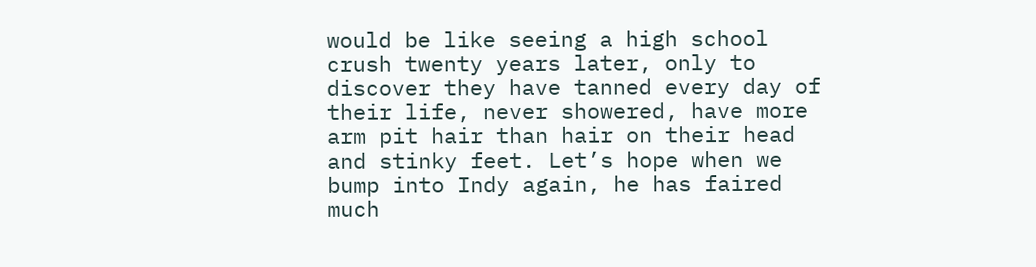would be like seeing a high school crush twenty years later, only to discover they have tanned every day of their life, never showered, have more arm pit hair than hair on their head and stinky feet. Let’s hope when we bump into Indy again, he has faired much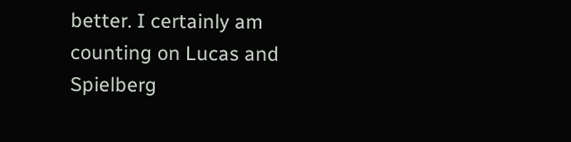better. I certainly am counting on Lucas and Spielberg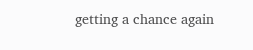getting a chance again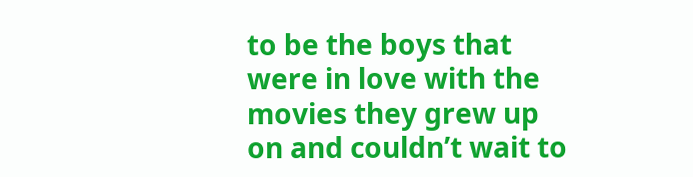to be the boys that were in love with the movies they grew up on and couldn’t wait to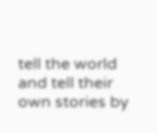tell the world and tell their own stories by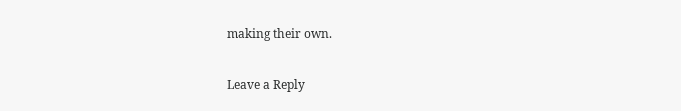making their own.

Leave a Reply